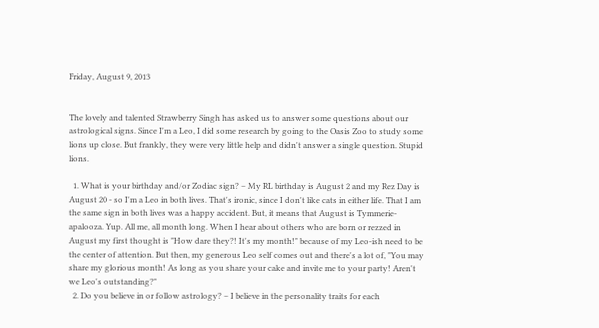Friday, August 9, 2013


The lovely and talented Strawberry Singh has asked us to answer some questions about our astrological signs. Since I'm a Leo, I did some research by going to the Oasis Zoo to study some lions up close. But frankly, they were very little help and didn't answer a single question. Stupid lions.

  1. What is your birthday and/or Zodiac sign? – My RL birthday is August 2 and my Rez Day is August 20 - so I'm a Leo in both lives. That's ironic, since I don't like cats in either life. That I am the same sign in both lives was a happy accident. But, it means that August is Tymmerie-apalooza. Yup. All me, all month long. When I hear about others who are born or rezzed in August my first thought is "How dare they?! It's my month!" because of my Leo-ish need to be the center of attention. But then, my generous Leo self comes out and there's a lot of, "You may share my glorious month! As long as you share your cake and invite me to your party! Aren't we Leo's outstanding?"
  2. Do you believe in or follow astrology? – I believe in the personality traits for each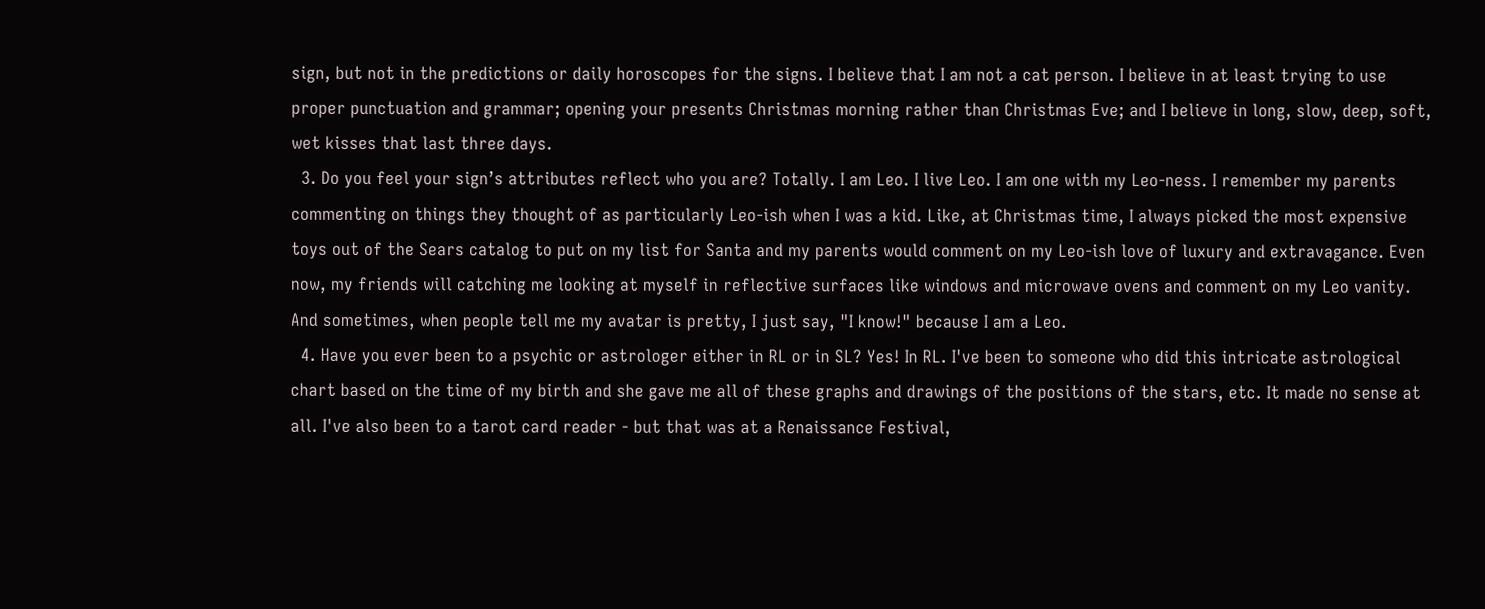sign, but not in the predictions or daily horoscopes for the signs. I believe that I am not a cat person. I believe in at least trying to use proper punctuation and grammar; opening your presents Christmas morning rather than Christmas Eve; and I believe in long, slow, deep, soft, wet kisses that last three days.
  3. Do you feel your sign’s attributes reflect who you are? Totally. I am Leo. I live Leo. I am one with my Leo-ness. I remember my parents commenting on things they thought of as particularly Leo-ish when I was a kid. Like, at Christmas time, I always picked the most expensive toys out of the Sears catalog to put on my list for Santa and my parents would comment on my Leo-ish love of luxury and extravagance. Even now, my friends will catching me looking at myself in reflective surfaces like windows and microwave ovens and comment on my Leo vanity. And sometimes, when people tell me my avatar is pretty, I just say, "I know!" because I am a Leo.
  4. Have you ever been to a psychic or astrologer either in RL or in SL? Yes! In RL. I've been to someone who did this intricate astrological chart based on the time of my birth and she gave me all of these graphs and drawings of the positions of the stars, etc. It made no sense at all. I've also been to a tarot card reader - but that was at a Renaissance Festival,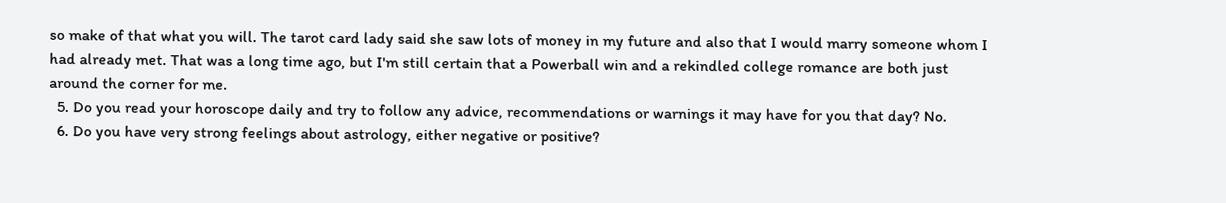so make of that what you will. The tarot card lady said she saw lots of money in my future and also that I would marry someone whom I had already met. That was a long time ago, but I'm still certain that a Powerball win and a rekindled college romance are both just around the corner for me.
  5. Do you read your horoscope daily and try to follow any advice, recommendations or warnings it may have for you that day? No.
  6. Do you have very strong feelings about astrology, either negative or positive?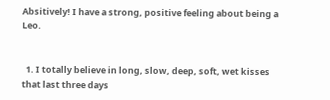Absitively! I have a strong, positive feeling about being a Leo.


  1. I totally believe in long, slow, deep, soft, wet kisses that last three days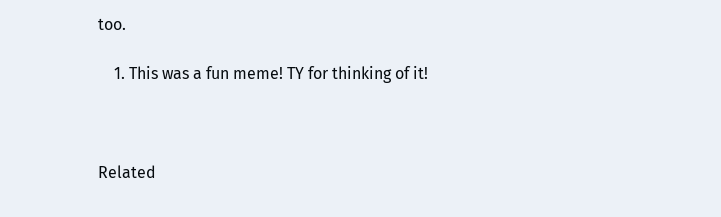too.

    1. This was a fun meme! TY for thinking of it!



Related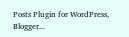Posts Plugin for WordPress, Blogger...